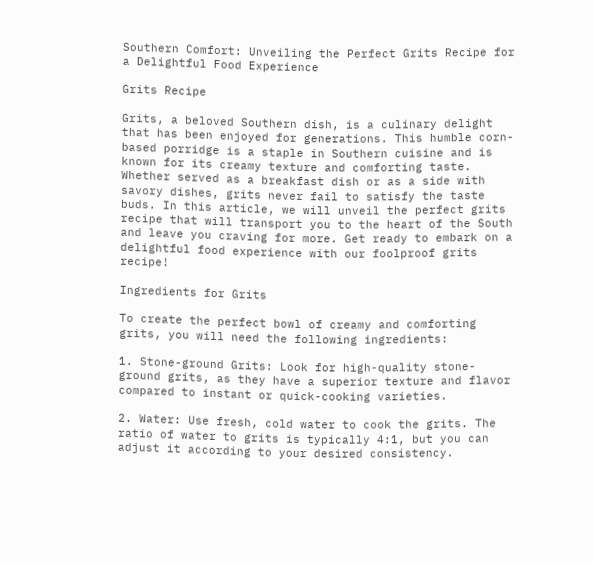Southern Comfort: Unveiling the Perfect Grits Recipe for a Delightful Food Experience

Grits Recipe

Grits, a beloved Southern dish, is a culinary delight that has been enjoyed for generations. This humble corn-based porridge is a staple in Southern cuisine and is known for its creamy texture and comforting taste. Whether served as a breakfast dish or as a side with savory dishes, grits never fail to satisfy the taste buds. In this article, we will unveil the perfect grits recipe that will transport you to the heart of the South and leave you craving for more. Get ready to embark on a delightful food experience with our foolproof grits recipe!

Ingredients for Grits

To create the perfect bowl of creamy and comforting grits, you will need the following ingredients:

1. Stone-ground Grits: Look for high-quality stone-ground grits, as they have a superior texture and flavor compared to instant or quick-cooking varieties.

2. Water: Use fresh, cold water to cook the grits. The ratio of water to grits is typically 4:1, but you can adjust it according to your desired consistency.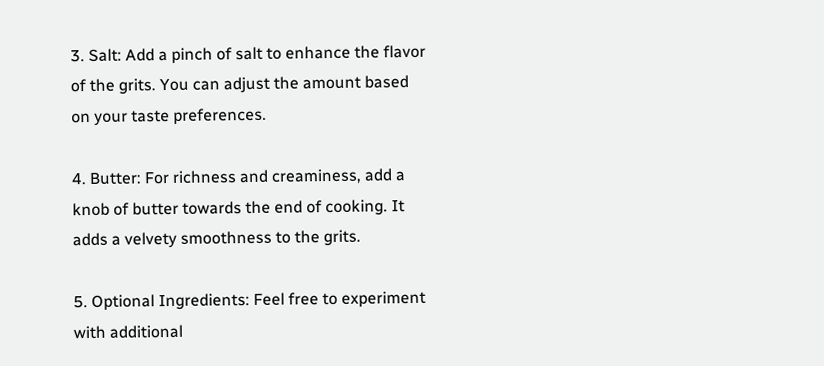3. Salt: Add a pinch of salt to enhance the flavor of the grits. You can adjust the amount based on your taste preferences.

4. Butter: For richness and creaminess, add a knob of butter towards the end of cooking. It adds a velvety smoothness to the grits.

5. Optional Ingredients: Feel free to experiment with additional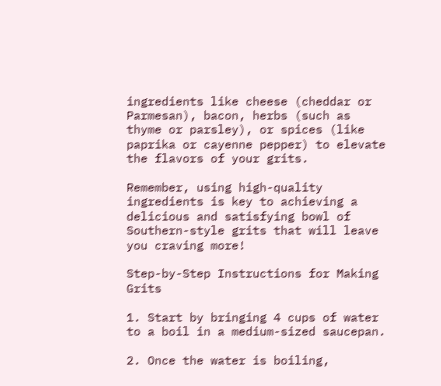ingredients like cheese (cheddar or Parmesan), bacon, herbs (such as thyme or parsley), or spices (like paprika or cayenne pepper) to elevate the flavors of your grits.

Remember, using high-quality ingredients is key to achieving a delicious and satisfying bowl of Southern-style grits that will leave you craving more!

Step-by-Step Instructions for Making Grits

1. Start by bringing 4 cups of water to a boil in a medium-sized saucepan.

2. Once the water is boiling,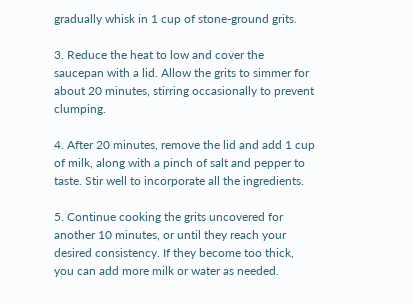gradually whisk in 1 cup of stone-ground grits.

3. Reduce the heat to low and cover the saucepan with a lid. Allow the grits to simmer for about 20 minutes, stirring occasionally to prevent clumping.

4. After 20 minutes, remove the lid and add 1 cup of milk, along with a pinch of salt and pepper to taste. Stir well to incorporate all the ingredients.

5. Continue cooking the grits uncovered for another 10 minutes, or until they reach your desired consistency. If they become too thick, you can add more milk or water as needed.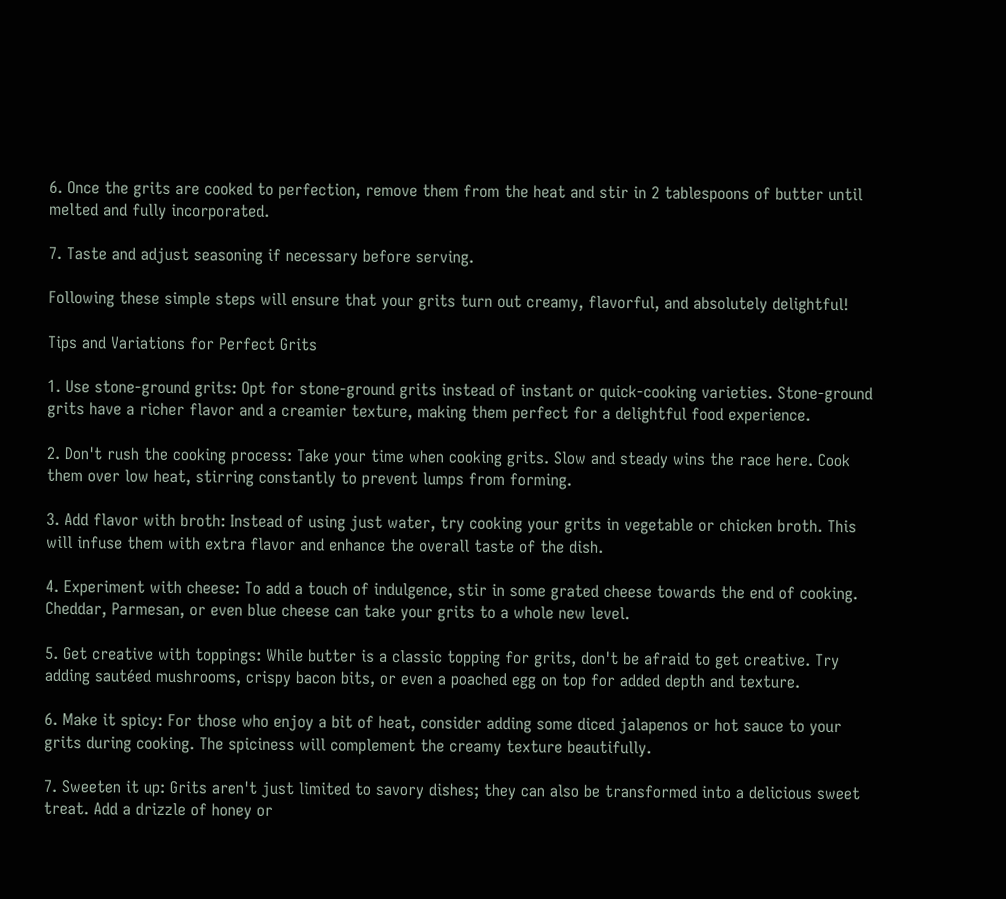6. Once the grits are cooked to perfection, remove them from the heat and stir in 2 tablespoons of butter until melted and fully incorporated.

7. Taste and adjust seasoning if necessary before serving.

Following these simple steps will ensure that your grits turn out creamy, flavorful, and absolutely delightful!

Tips and Variations for Perfect Grits

1. Use stone-ground grits: Opt for stone-ground grits instead of instant or quick-cooking varieties. Stone-ground grits have a richer flavor and a creamier texture, making them perfect for a delightful food experience.

2. Don't rush the cooking process: Take your time when cooking grits. Slow and steady wins the race here. Cook them over low heat, stirring constantly to prevent lumps from forming.

3. Add flavor with broth: Instead of using just water, try cooking your grits in vegetable or chicken broth. This will infuse them with extra flavor and enhance the overall taste of the dish.

4. Experiment with cheese: To add a touch of indulgence, stir in some grated cheese towards the end of cooking. Cheddar, Parmesan, or even blue cheese can take your grits to a whole new level.

5. Get creative with toppings: While butter is a classic topping for grits, don't be afraid to get creative. Try adding sautéed mushrooms, crispy bacon bits, or even a poached egg on top for added depth and texture.

6. Make it spicy: For those who enjoy a bit of heat, consider adding some diced jalapenos or hot sauce to your grits during cooking. The spiciness will complement the creamy texture beautifully.

7. Sweeten it up: Grits aren't just limited to savory dishes; they can also be transformed into a delicious sweet treat. Add a drizzle of honey or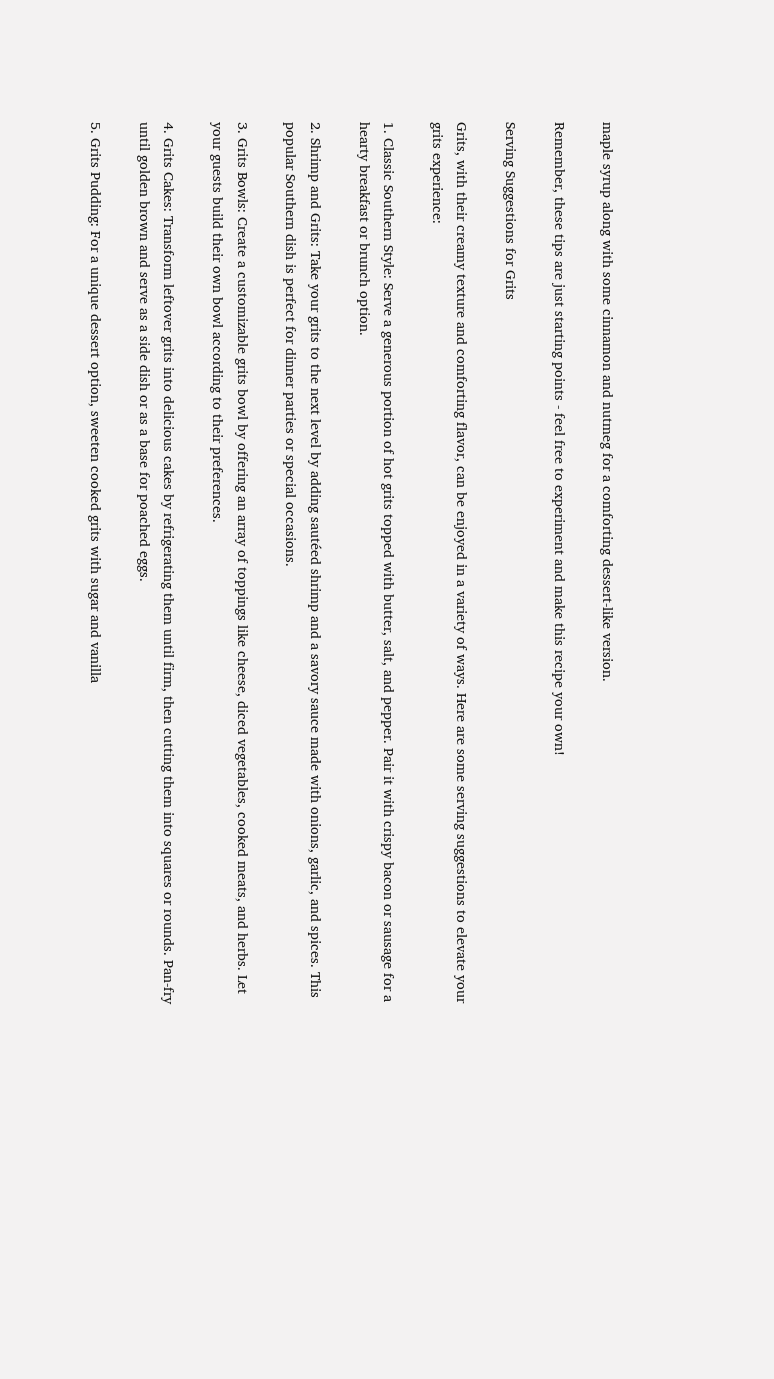maple syrup along with some cinnamon and nutmeg for a comforting dessert-like version.

Remember, these tips are just starting points - feel free to experiment and make this recipe your own!

Serving Suggestions for Grits

Grits, with their creamy texture and comforting flavor, can be enjoyed in a variety of ways. Here are some serving suggestions to elevate your grits experience:

1. Classic Southern Style: Serve a generous portion of hot grits topped with butter, salt, and pepper. Pair it with crispy bacon or sausage for a hearty breakfast or brunch option.

2. Shrimp and Grits: Take your grits to the next level by adding sautéed shrimp and a savory sauce made with onions, garlic, and spices. This popular Southern dish is perfect for dinner parties or special occasions.

3. Grits Bowls: Create a customizable grits bowl by offering an array of toppings like cheese, diced vegetables, cooked meats, and herbs. Let your guests build their own bowl according to their preferences.

4. Grits Cakes: Transform leftover grits into delicious cakes by refrigerating them until firm, then cutting them into squares or rounds. Pan-fry until golden brown and serve as a side dish or as a base for poached eggs.

5. Grits Pudding: For a unique dessert option, sweeten cooked grits with sugar and vanilla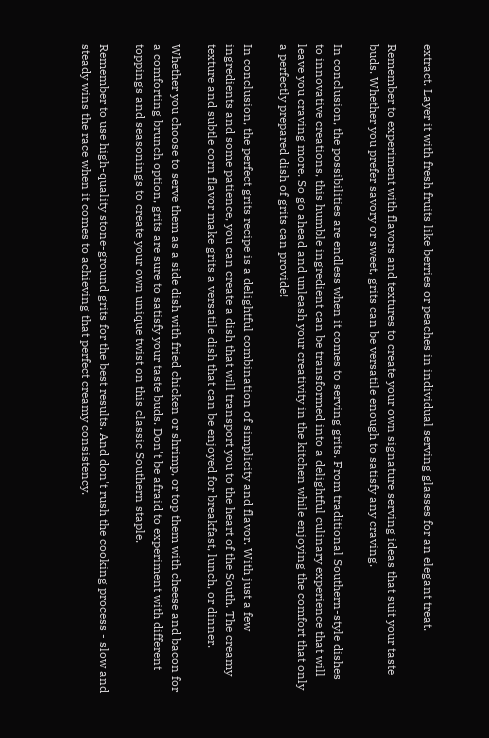extract. Layer it with fresh fruits like berries or peaches in individual serving glasses for an elegant treat.

Remember to experiment with flavors and textures to create your own signature serving ideas that suit your taste buds. Whether you prefer savory or sweet, grits can be versatile enough to satisfy any craving.

In conclusion, the possibilities are endless when it comes to serving grits. From traditional Southern-style dishes to innovative creations, this humble ingredient can be transformed into a delightful culinary experience that will leave you craving more. So go ahead and unleash your creativity in the kitchen while enjoying the comfort that only a perfectly prepared dish of grits can provide!

In conclusion, the perfect grits recipe is a delightful combination of simplicity and flavor. With just a few ingredients and some patience, you can create a dish that will transport you to the heart of the South. The creamy texture and subtle corn flavor make grits a versatile dish that can be enjoyed for breakfast, lunch, or dinner.

Whether you choose to serve them as a side dish with fried chicken or shrimp, or top them with cheese and bacon for a comforting brunch option, grits are sure to satisfy your taste buds. Don't be afraid to experiment with different toppings and seasonings to create your own unique twist on this classic Southern staple.

Remember to use high-quality stone-ground grits for the best results. And don't rush the cooking process - slow and steady wins the race when it comes to achieving that perfect creamy consistency.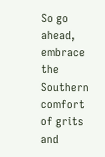So go ahead, embrace the Southern comfort of grits and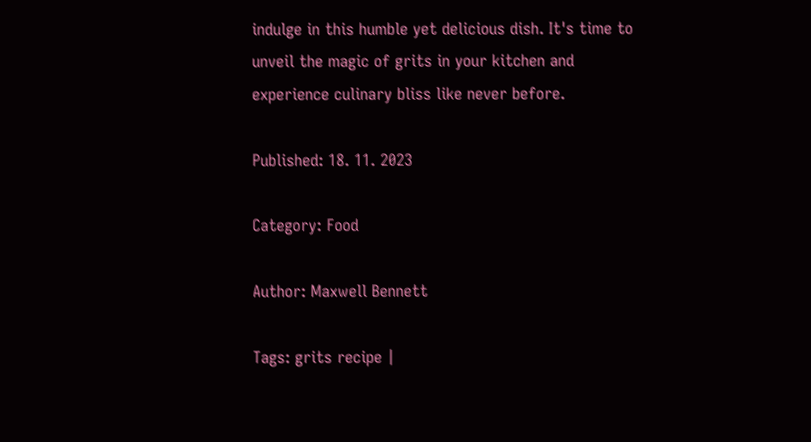indulge in this humble yet delicious dish. It's time to unveil the magic of grits in your kitchen and experience culinary bliss like never before.

Published: 18. 11. 2023

Category: Food

Author: Maxwell Bennett

Tags: grits recipe |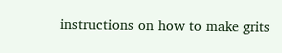instructions on how to make grits